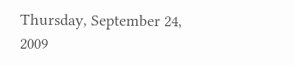Thursday, September 24, 2009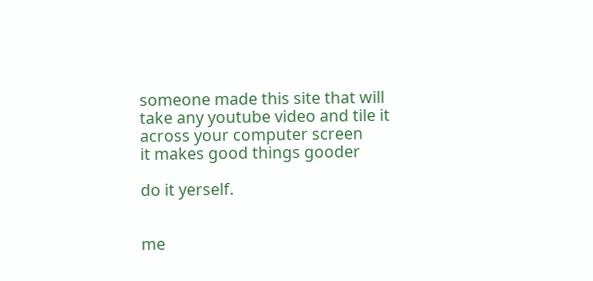someone made this site that will
take any youtube video and tile it
across your computer screen
it makes good things gooder

do it yerself.


me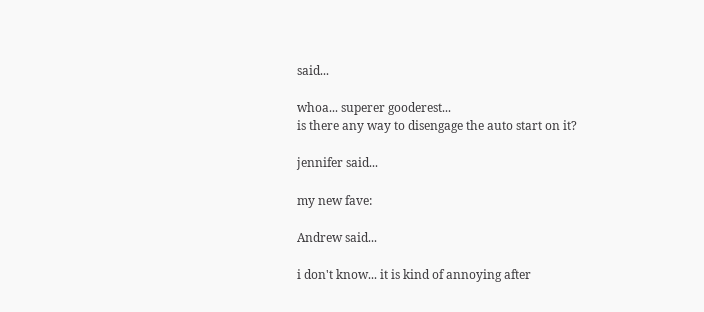said...

whoa... superer gooderest...
is there any way to disengage the auto start on it?

jennifer said...

my new fave:

Andrew said...

i don't know... it is kind of annoying after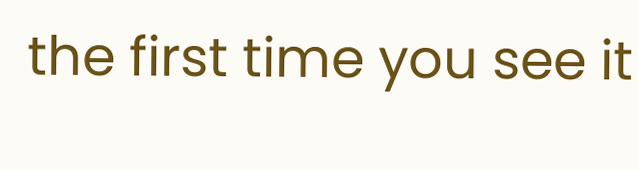the first time you see it